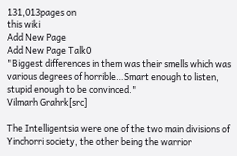131,013pages on
this wiki
Add New Page
Add New Page Talk0
"Biggest differences in them was their smells which was various degrees of horrible…Smart enough to listen, stupid enough to be convinced."
Vilmarh Grahrk[src]

The Intelligentsia were one of the two main divisions of Yinchorri society, the other being the warrior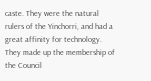caste. They were the natural rulers of the Yinchorri, and had a great affinity for technology. They made up the membership of the Council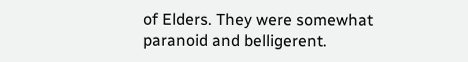of Elders. They were somewhat paranoid and belligerent.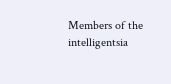Members of the intelligentsia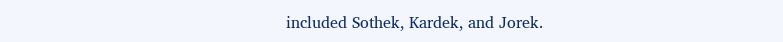included Sothek, Kardek, and Jorek.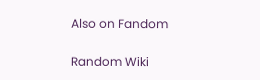Also on Fandom

Random Wiki